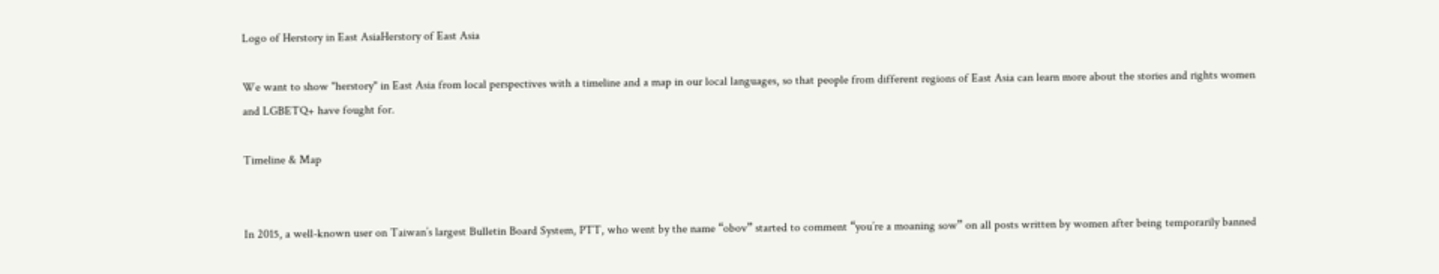Logo of Herstory in East AsiaHerstory of East Asia

We want to show "herstory" in East Asia from local perspectives with a timeline and a map in our local languages, so that people from different regions of East Asia can learn more about the stories and rights women and LGBETQ+ have fought for.

Timeline & Map


In 2015, a well-known user on Taiwan’s largest Bulletin Board System, PTT, who went by the name “obov” started to comment “you’re a moaning sow” on all posts written by women after being temporarily banned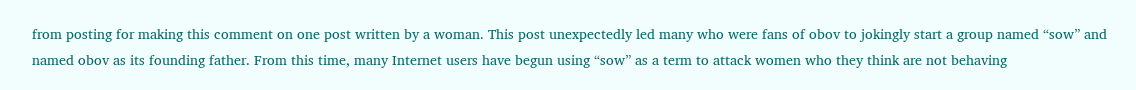from posting for making this comment on one post written by a woman. This post unexpectedly led many who were fans of obov to jokingly start a group named “sow” and named obov as its founding father. From this time, many Internet users have begun using “sow” as a term to attack women who they think are not behaving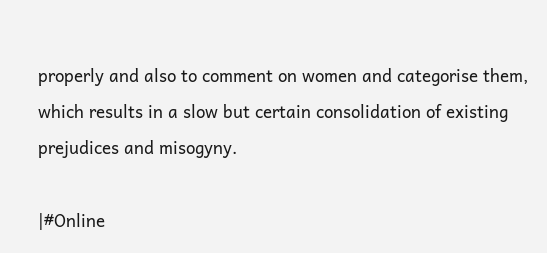properly and also to comment on women and categorise them, which results in a slow but certain consolidation of existing prejudices and misogyny.

|#Online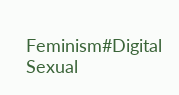Feminism#Digital Sexual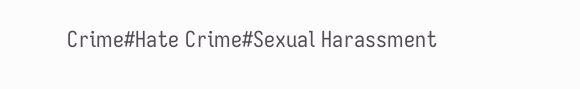Crime#Hate Crime#Sexual Harassment